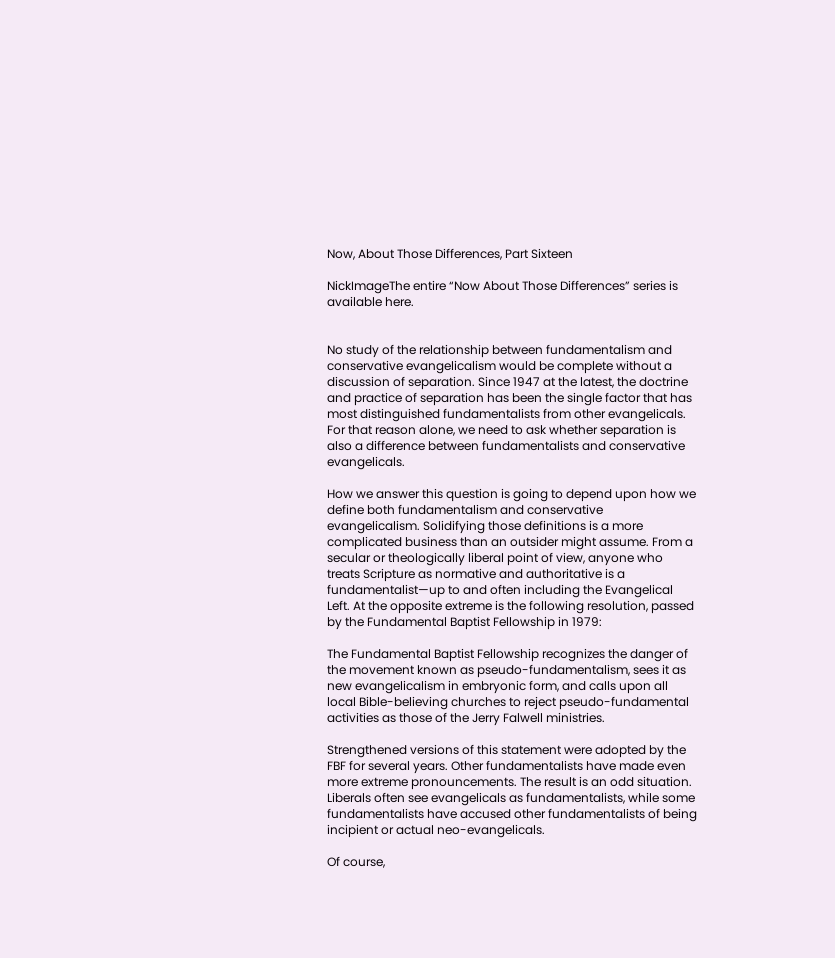Now, About Those Differences, Part Sixteen

NickImageThe entire “Now About Those Differences” series is available here.


No study of the relationship between fundamentalism and conservative evangelicalism would be complete without a discussion of separation. Since 1947 at the latest, the doctrine and practice of separation has been the single factor that has most distinguished fundamentalists from other evangelicals. For that reason alone, we need to ask whether separation is also a difference between fundamentalists and conservative evangelicals.

How we answer this question is going to depend upon how we define both fundamentalism and conservative evangelicalism. Solidifying those definitions is a more complicated business than an outsider might assume. From a secular or theologically liberal point of view, anyone who treats Scripture as normative and authoritative is a fundamentalist—up to and often including the Evangelical Left. At the opposite extreme is the following resolution, passed by the Fundamental Baptist Fellowship in 1979:

The Fundamental Baptist Fellowship recognizes the danger of the movement known as pseudo-fundamentalism, sees it as new evangelicalism in embryonic form, and calls upon all local Bible-believing churches to reject pseudo-fundamental activities as those of the Jerry Falwell ministries.

Strengthened versions of this statement were adopted by the FBF for several years. Other fundamentalists have made even more extreme pronouncements. The result is an odd situation. Liberals often see evangelicals as fundamentalists, while some fundamentalists have accused other fundamentalists of being incipient or actual neo-evangelicals.

Of course,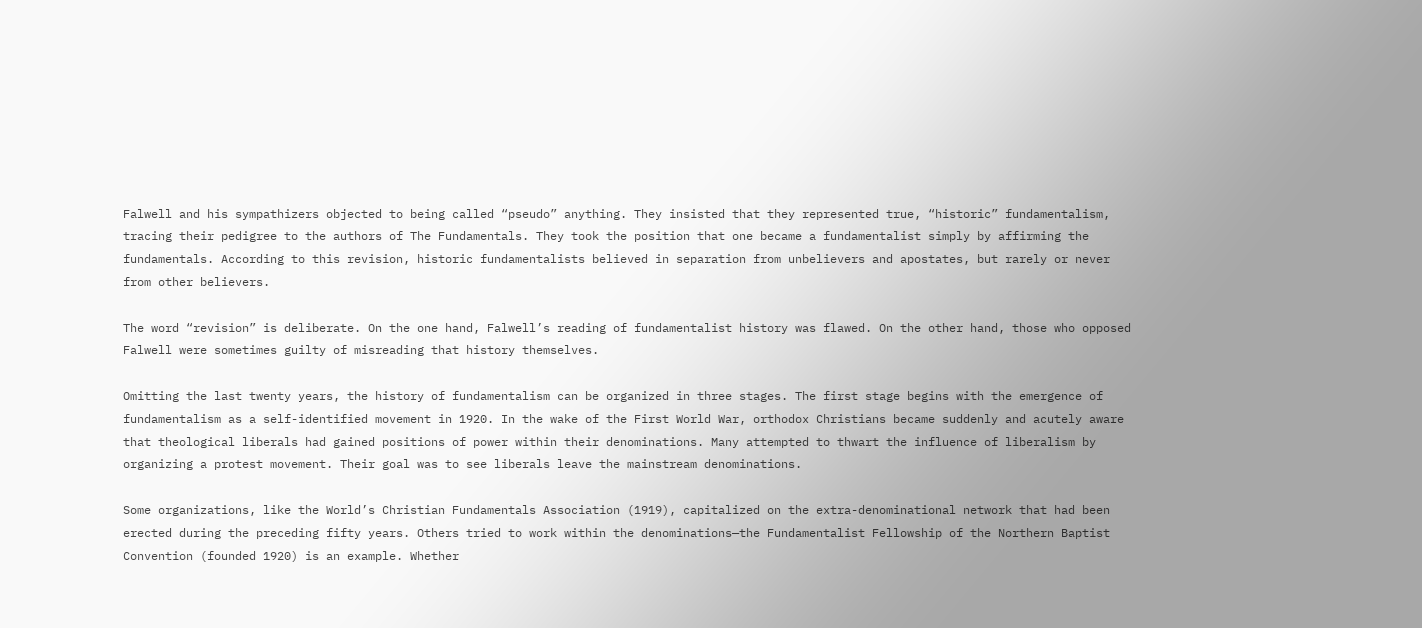Falwell and his sympathizers objected to being called “pseudo” anything. They insisted that they represented true, “historic” fundamentalism, tracing their pedigree to the authors of The Fundamentals. They took the position that one became a fundamentalist simply by affirming the fundamentals. According to this revision, historic fundamentalists believed in separation from unbelievers and apostates, but rarely or never from other believers.

The word “revision” is deliberate. On the one hand, Falwell’s reading of fundamentalist history was flawed. On the other hand, those who opposed Falwell were sometimes guilty of misreading that history themselves.

Omitting the last twenty years, the history of fundamentalism can be organized in three stages. The first stage begins with the emergence of fundamentalism as a self-identified movement in 1920. In the wake of the First World War, orthodox Christians became suddenly and acutely aware that theological liberals had gained positions of power within their denominations. Many attempted to thwart the influence of liberalism by organizing a protest movement. Their goal was to see liberals leave the mainstream denominations.

Some organizations, like the World’s Christian Fundamentals Association (1919), capitalized on the extra-denominational network that had been erected during the preceding fifty years. Others tried to work within the denominations—the Fundamentalist Fellowship of the Northern Baptist Convention (founded 1920) is an example. Whether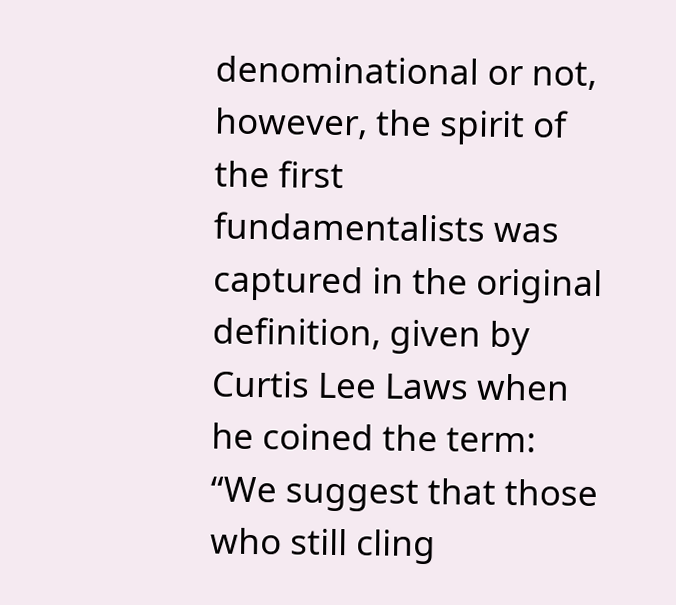denominational or not, however, the spirit of the first fundamentalists was captured in the original definition, given by Curtis Lee Laws when he coined the term: “We suggest that those who still cling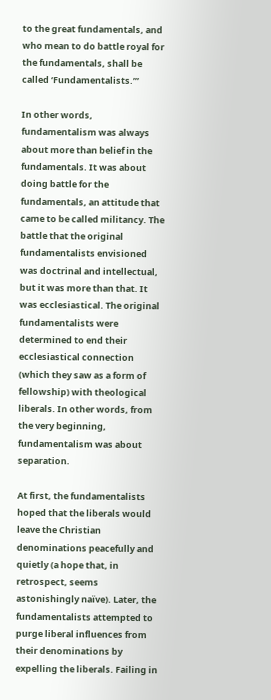to the great fundamentals, and who mean to do battle royal for the fundamentals, shall be called ‘Fundamentalists.’”

In other words, fundamentalism was always about more than belief in the fundamentals. It was about doing battle for the fundamentals, an attitude that came to be called militancy. The battle that the original fundamentalists envisioned was doctrinal and intellectual, but it was more than that. It was ecclesiastical. The original fundamentalists were determined to end their ecclesiastical connection (which they saw as a form of fellowship) with theological liberals. In other words, from the very beginning, fundamentalism was about separation.

At first, the fundamentalists hoped that the liberals would leave the Christian denominations peacefully and quietly (a hope that, in retrospect, seems astonishingly naïve). Later, the fundamentalists attempted to purge liberal influences from their denominations by expelling the liberals. Failing in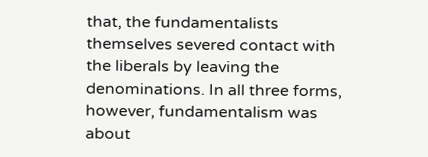that, the fundamentalists themselves severed contact with the liberals by leaving the denominations. In all three forms, however, fundamentalism was about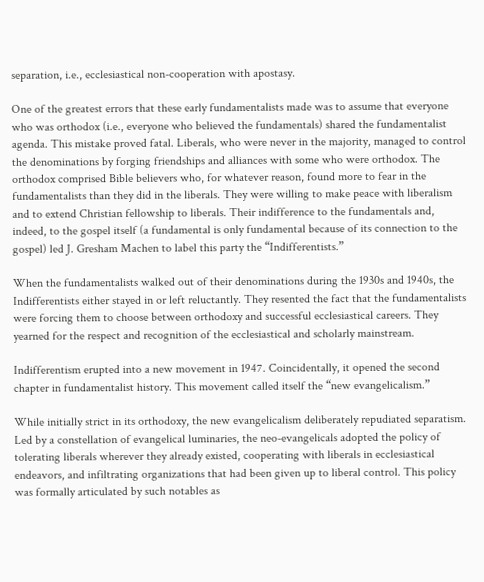separation, i.e., ecclesiastical non-cooperation with apostasy.

One of the greatest errors that these early fundamentalists made was to assume that everyone who was orthodox (i.e., everyone who believed the fundamentals) shared the fundamentalist agenda. This mistake proved fatal. Liberals, who were never in the majority, managed to control the denominations by forging friendships and alliances with some who were orthodox. The orthodox comprised Bible believers who, for whatever reason, found more to fear in the fundamentalists than they did in the liberals. They were willing to make peace with liberalism and to extend Christian fellowship to liberals. Their indifference to the fundamentals and, indeed, to the gospel itself (a fundamental is only fundamental because of its connection to the gospel) led J. Gresham Machen to label this party the “Indifferentists.”

When the fundamentalists walked out of their denominations during the 1930s and 1940s, the Indifferentists either stayed in or left reluctantly. They resented the fact that the fundamentalists were forcing them to choose between orthodoxy and successful ecclesiastical careers. They yearned for the respect and recognition of the ecclesiastical and scholarly mainstream.

Indifferentism erupted into a new movement in 1947. Coincidentally, it opened the second chapter in fundamentalist history. This movement called itself the “new evangelicalism.”

While initially strict in its orthodoxy, the new evangelicalism deliberately repudiated separatism. Led by a constellation of evangelical luminaries, the neo-evangelicals adopted the policy of tolerating liberals wherever they already existed, cooperating with liberals in ecclesiastical endeavors, and infiltrating organizations that had been given up to liberal control. This policy was formally articulated by such notables as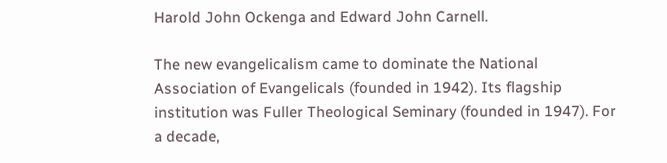Harold John Ockenga and Edward John Carnell.

The new evangelicalism came to dominate the National Association of Evangelicals (founded in 1942). Its flagship institution was Fuller Theological Seminary (founded in 1947). For a decade,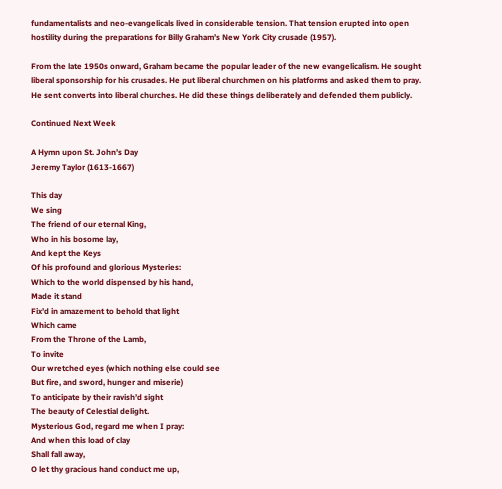fundamentalists and neo-evangelicals lived in considerable tension. That tension erupted into open hostility during the preparations for Billy Graham’s New York City crusade (1957).

From the late 1950s onward, Graham became the popular leader of the new evangelicalism. He sought liberal sponsorship for his crusades. He put liberal churchmen on his platforms and asked them to pray. He sent converts into liberal churches. He did these things deliberately and defended them publicly.

Continued Next Week

A Hymn upon St. John’s Day
Jeremy Taylor (1613-1667)

This day
We sing
The friend of our eternal King,
Who in his bosome lay,
And kept the Keys
Of his profound and glorious Mysteries:
Which to the world dispensed by his hand,
Made it stand
Fix’d in amazement to behold that light
Which came
From the Throne of the Lamb,
To invite
Our wretched eyes (which nothing else could see
But fire, and sword, hunger and miserie)
To anticipate by their ravish’d sight
The beauty of Celestial delight.
Mysterious God, regard me when I pray:
And when this load of clay
Shall fall away,
O let thy gracious hand conduct me up,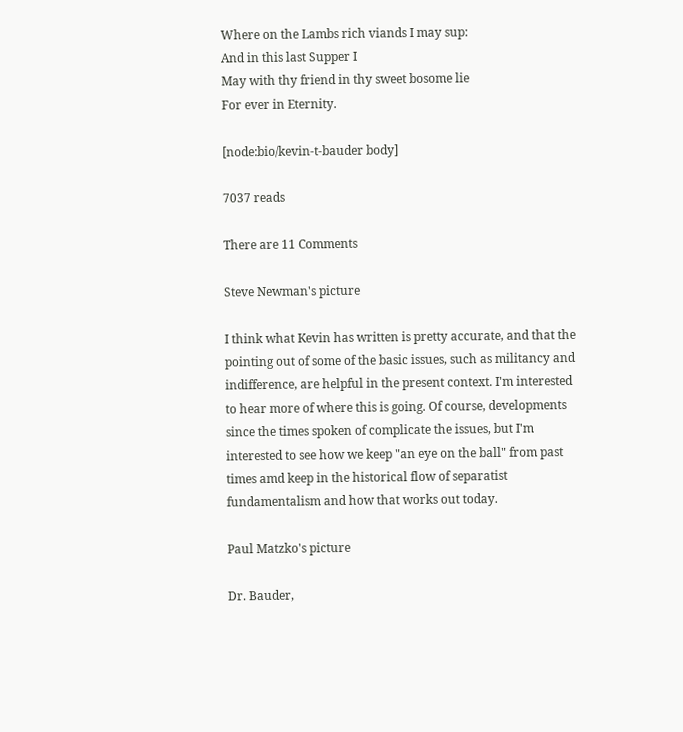Where on the Lambs rich viands I may sup:
And in this last Supper I
May with thy friend in thy sweet bosome lie
For ever in Eternity.

[node:bio/kevin-t-bauder body]

7037 reads

There are 11 Comments

Steve Newman's picture

I think what Kevin has written is pretty accurate, and that the pointing out of some of the basic issues, such as militancy and indifference, are helpful in the present context. I'm interested to hear more of where this is going. Of course, developments since the times spoken of complicate the issues, but I'm interested to see how we keep "an eye on the ball" from past times amd keep in the historical flow of separatist fundamentalism and how that works out today.

Paul Matzko's picture

Dr. Bauder,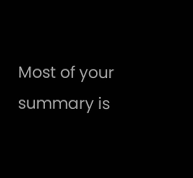Most of your summary is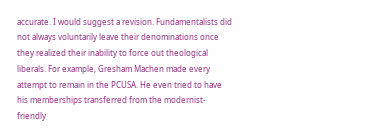accurate. I would suggest a revision. Fundamentalists did not always voluntarily leave their denominations once they realized their inability to force out theological liberals. For example, Gresham Machen made every attempt to remain in the PCUSA. He even tried to have his memberships transferred from the modernist-friendly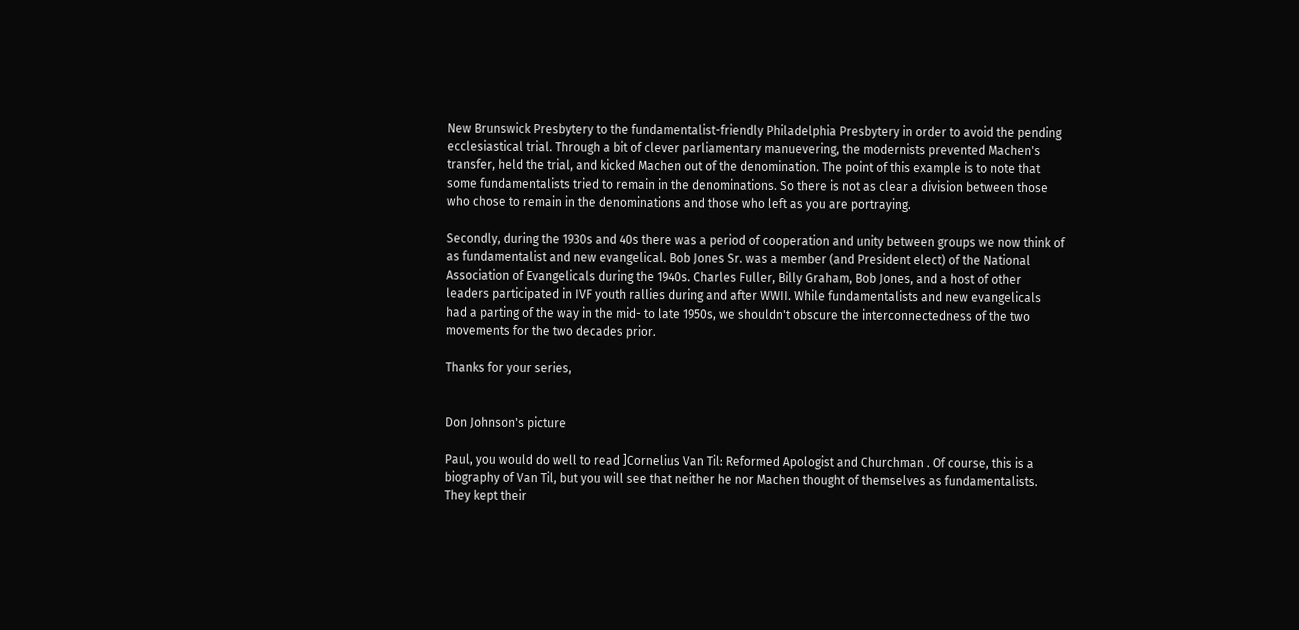New Brunswick Presbytery to the fundamentalist-friendly Philadelphia Presbytery in order to avoid the pending ecclesiastical trial. Through a bit of clever parliamentary manuevering, the modernists prevented Machen's transfer, held the trial, and kicked Machen out of the denomination. The point of this example is to note that some fundamentalists tried to remain in the denominations. So there is not as clear a division between those who chose to remain in the denominations and those who left as you are portraying.

Secondly, during the 1930s and 40s there was a period of cooperation and unity between groups we now think of as fundamentalist and new evangelical. Bob Jones Sr. was a member (and President elect) of the National Association of Evangelicals during the 1940s. Charles Fuller, Billy Graham, Bob Jones, and a host of other leaders participated in IVF youth rallies during and after WWII. While fundamentalists and new evangelicals had a parting of the way in the mid- to late 1950s, we shouldn't obscure the interconnectedness of the two movements for the two decades prior.

Thanks for your series,


Don Johnson's picture

Paul, you would do well to read ]Cornelius Van Til: Reformed Apologist and Churchman . Of course, this is a biography of Van Til, but you will see that neither he nor Machen thought of themselves as fundamentalists. They kept their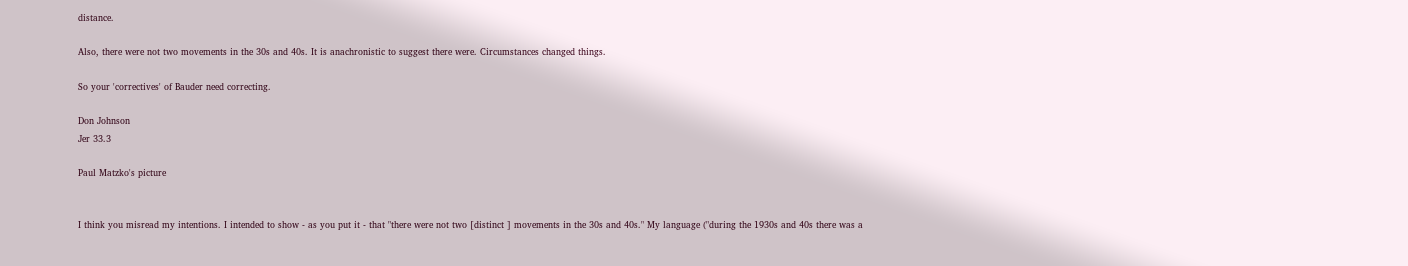distance.

Also, there were not two movements in the 30s and 40s. It is anachronistic to suggest there were. Circumstances changed things.

So your 'correctives' of Bauder need correcting.

Don Johnson
Jer 33.3

Paul Matzko's picture


I think you misread my intentions. I intended to show - as you put it - that "there were not two [distinct ] movements in the 30s and 40s." My language ("during the 1930s and 40s there was a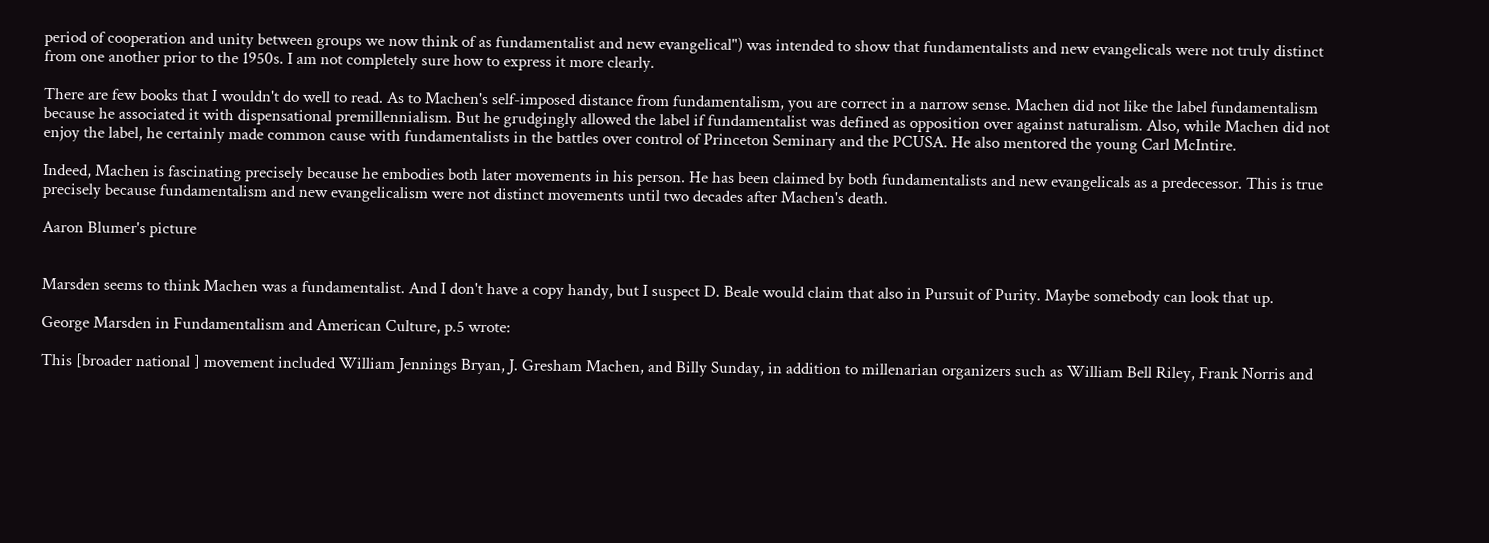period of cooperation and unity between groups we now think of as fundamentalist and new evangelical") was intended to show that fundamentalists and new evangelicals were not truly distinct from one another prior to the 1950s. I am not completely sure how to express it more clearly.

There are few books that I wouldn't do well to read. As to Machen's self-imposed distance from fundamentalism, you are correct in a narrow sense. Machen did not like the label fundamentalism because he associated it with dispensational premillennialism. But he grudgingly allowed the label if fundamentalist was defined as opposition over against naturalism. Also, while Machen did not enjoy the label, he certainly made common cause with fundamentalists in the battles over control of Princeton Seminary and the PCUSA. He also mentored the young Carl McIntire.

Indeed, Machen is fascinating precisely because he embodies both later movements in his person. He has been claimed by both fundamentalists and new evangelicals as a predecessor. This is true precisely because fundamentalism and new evangelicalism were not distinct movements until two decades after Machen's death.

Aaron Blumer's picture


Marsden seems to think Machen was a fundamentalist. And I don't have a copy handy, but I suspect D. Beale would claim that also in Pursuit of Purity. Maybe somebody can look that up.

George Marsden in Fundamentalism and American Culture, p.5 wrote:

This [broader national ] movement included William Jennings Bryan, J. Gresham Machen, and Billy Sunday, in addition to millenarian organizers such as William Bell Riley, Frank Norris and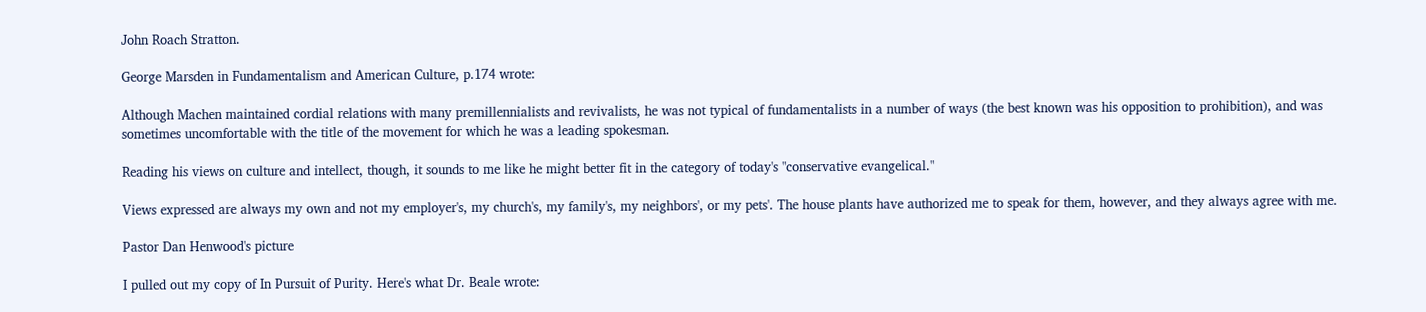John Roach Stratton.

George Marsden in Fundamentalism and American Culture, p.174 wrote:

Although Machen maintained cordial relations with many premillennialists and revivalists, he was not typical of fundamentalists in a number of ways (the best known was his opposition to prohibition), and was sometimes uncomfortable with the title of the movement for which he was a leading spokesman.

Reading his views on culture and intellect, though, it sounds to me like he might better fit in the category of today's "conservative evangelical."

Views expressed are always my own and not my employer's, my church's, my family's, my neighbors', or my pets'. The house plants have authorized me to speak for them, however, and they always agree with me.

Pastor Dan Henwood's picture

I pulled out my copy of In Pursuit of Purity. Here's what Dr. Beale wrote: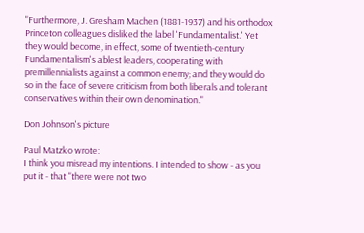"Furthermore, J. Gresham Machen (1881-1937) and his orthodox Princeton colleagues disliked the label 'Fundamentalist.' Yet they would become, in effect, some of twentieth-century Fundamentalism's ablest leaders, cooperating with premillennialists against a common enemy; and they would do so in the face of severe criticism from both liberals and tolerant conservatives within their own denomination."

Don Johnson's picture

Paul Matzko wrote:
I think you misread my intentions. I intended to show - as you put it - that "there were not two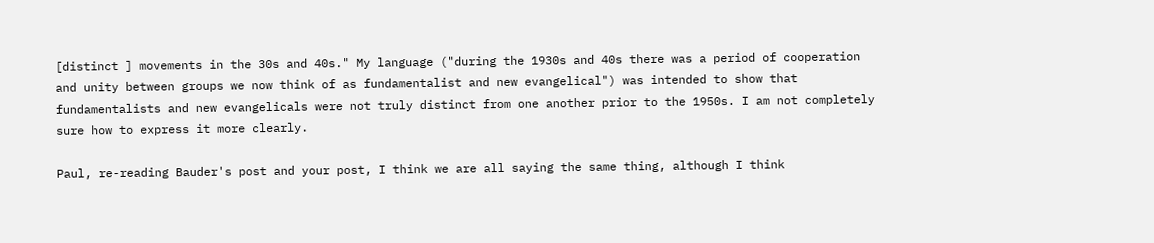[distinct ] movements in the 30s and 40s." My language ("during the 1930s and 40s there was a period of cooperation and unity between groups we now think of as fundamentalist and new evangelical") was intended to show that fundamentalists and new evangelicals were not truly distinct from one another prior to the 1950s. I am not completely sure how to express it more clearly.

Paul, re-reading Bauder's post and your post, I think we are all saying the same thing, although I think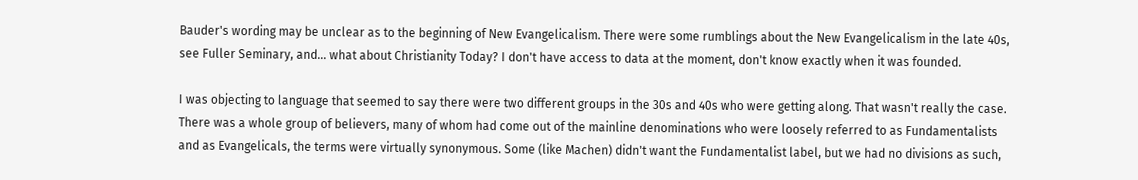Bauder's wording may be unclear as to the beginning of New Evangelicalism. There were some rumblings about the New Evangelicalism in the late 40s, see Fuller Seminary, and... what about Christianity Today? I don't have access to data at the moment, don't know exactly when it was founded.

I was objecting to language that seemed to say there were two different groups in the 30s and 40s who were getting along. That wasn't really the case. There was a whole group of believers, many of whom had come out of the mainline denominations who were loosely referred to as Fundamentalists and as Evangelicals, the terms were virtually synonymous. Some (like Machen) didn't want the Fundamentalist label, but we had no divisions as such,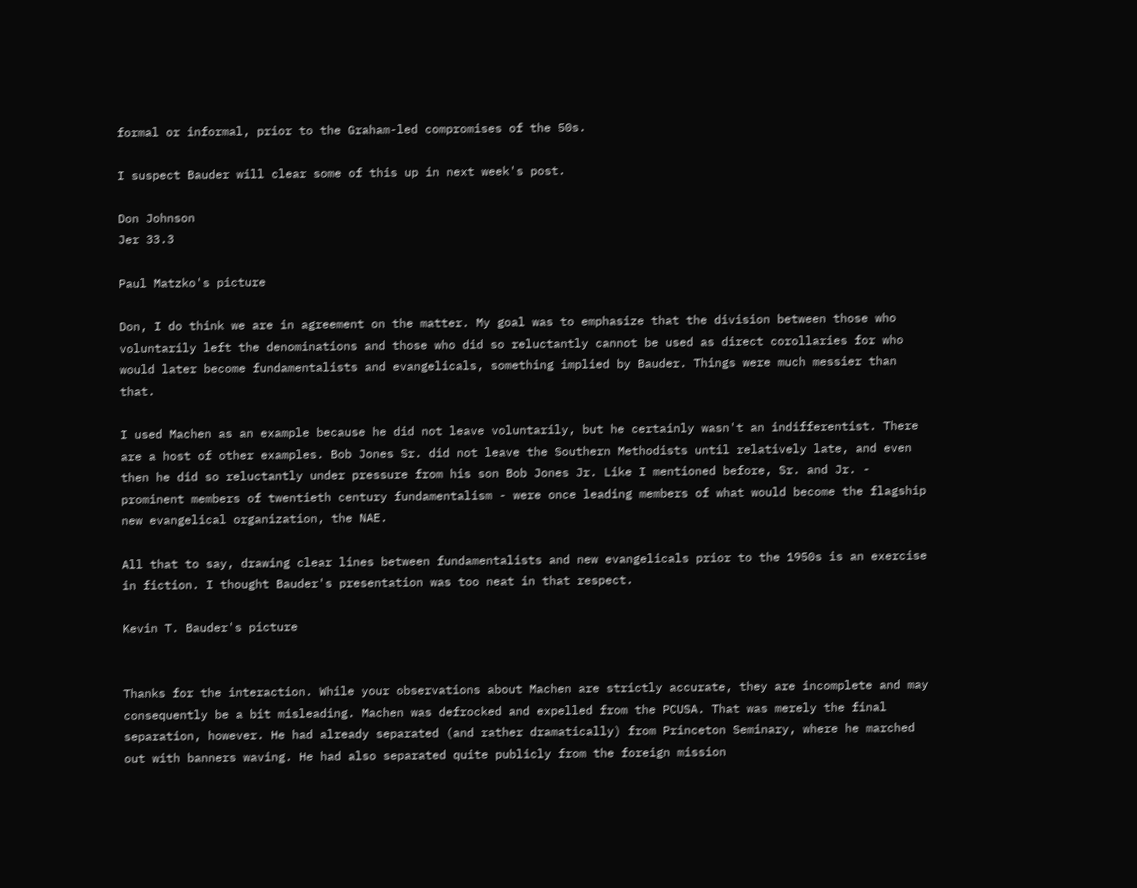formal or informal, prior to the Graham-led compromises of the 50s.

I suspect Bauder will clear some of this up in next week's post.

Don Johnson
Jer 33.3

Paul Matzko's picture

Don, I do think we are in agreement on the matter. My goal was to emphasize that the division between those who voluntarily left the denominations and those who did so reluctantly cannot be used as direct corollaries for who would later become fundamentalists and evangelicals, something implied by Bauder. Things were much messier than that.

I used Machen as an example because he did not leave voluntarily, but he certainly wasn't an indifferentist. There are a host of other examples. Bob Jones Sr. did not leave the Southern Methodists until relatively late, and even then he did so reluctantly under pressure from his son Bob Jones Jr. Like I mentioned before, Sr. and Jr. - prominent members of twentieth century fundamentalism - were once leading members of what would become the flagship new evangelical organization, the NAE.

All that to say, drawing clear lines between fundamentalists and new evangelicals prior to the 1950s is an exercise in fiction. I thought Bauder's presentation was too neat in that respect.

Kevin T. Bauder's picture


Thanks for the interaction. While your observations about Machen are strictly accurate, they are incomplete and may consequently be a bit misleading. Machen was defrocked and expelled from the PCUSA. That was merely the final separation, however. He had already separated (and rather dramatically) from Princeton Seminary, where he marched out with banners waving. He had also separated quite publicly from the foreign mission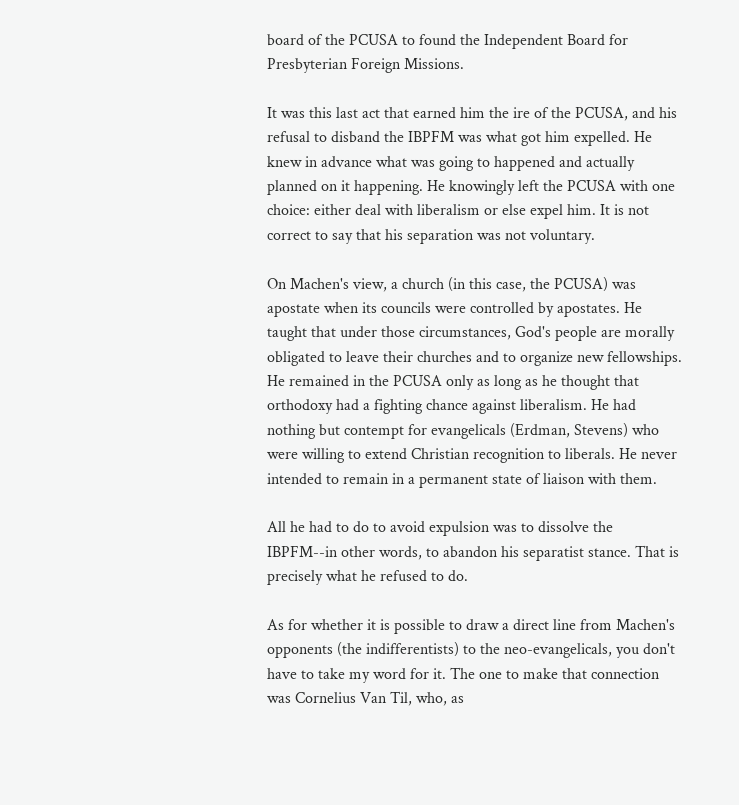board of the PCUSA to found the Independent Board for Presbyterian Foreign Missions.

It was this last act that earned him the ire of the PCUSA, and his refusal to disband the IBPFM was what got him expelled. He knew in advance what was going to happened and actually planned on it happening. He knowingly left the PCUSA with one choice: either deal with liberalism or else expel him. It is not correct to say that his separation was not voluntary.

On Machen's view, a church (in this case, the PCUSA) was apostate when its councils were controlled by apostates. He taught that under those circumstances, God's people are morally obligated to leave their churches and to organize new fellowships. He remained in the PCUSA only as long as he thought that orthodoxy had a fighting chance against liberalism. He had nothing but contempt for evangelicals (Erdman, Stevens) who were willing to extend Christian recognition to liberals. He never intended to remain in a permanent state of liaison with them.

All he had to do to avoid expulsion was to dissolve the IBPFM--in other words, to abandon his separatist stance. That is precisely what he refused to do.

As for whether it is possible to draw a direct line from Machen's opponents (the indifferentists) to the neo-evangelicals, you don't have to take my word for it. The one to make that connection was Cornelius Van Til, who, as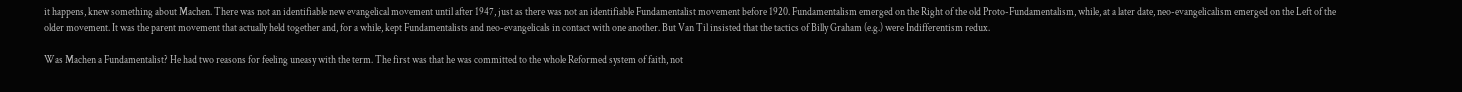it happens, knew something about Machen. There was not an identifiable new evangelical movement until after 1947, just as there was not an identifiable Fundamentalist movement before 1920. Fundamentalism emerged on the Right of the old Proto-Fundamentalism, while, at a later date, neo-evangelicalism emerged on the Left of the older movement. It was the parent movement that actually held together and, for a while, kept Fundamentalists and neo-evangelicals in contact with one another. But Van Til insisted that the tactics of Billy Graham (e.g.) were Indifferentism redux.

Was Machen a Fundamentalist? He had two reasons for feeling uneasy with the term. The first was that he was committed to the whole Reformed system of faith, not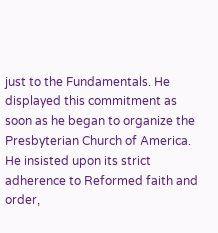just to the Fundamentals. He displayed this commitment as soon as he began to organize the Presbyterian Church of America. He insisted upon its strict adherence to Reformed faith and order,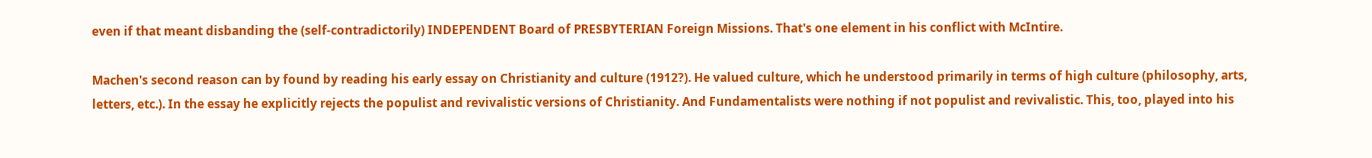even if that meant disbanding the (self-contradictorily) INDEPENDENT Board of PRESBYTERIAN Foreign Missions. That's one element in his conflict with McIntire.

Machen's second reason can by found by reading his early essay on Christianity and culture (1912?). He valued culture, which he understood primarily in terms of high culture (philosophy, arts, letters, etc.). In the essay he explicitly rejects the populist and revivalistic versions of Christianity. And Fundamentalists were nothing if not populist and revivalistic. This, too, played into his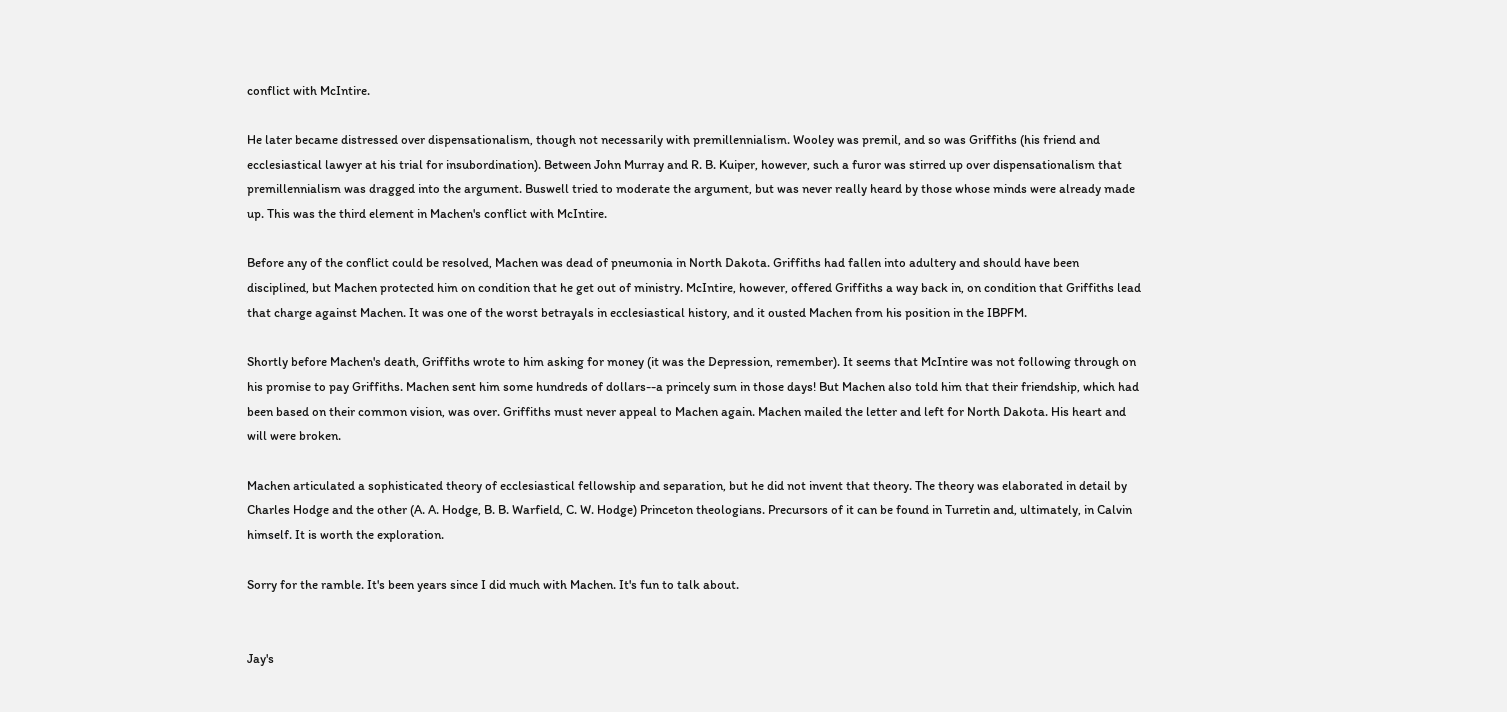conflict with McIntire.

He later became distressed over dispensationalism, though not necessarily with premillennialism. Wooley was premil, and so was Griffiths (his friend and ecclesiastical lawyer at his trial for insubordination). Between John Murray and R. B. Kuiper, however, such a furor was stirred up over dispensationalism that premillennialism was dragged into the argument. Buswell tried to moderate the argument, but was never really heard by those whose minds were already made up. This was the third element in Machen's conflict with McIntire.

Before any of the conflict could be resolved, Machen was dead of pneumonia in North Dakota. Griffiths had fallen into adultery and should have been disciplined, but Machen protected him on condition that he get out of ministry. McIntire, however, offered Griffiths a way back in, on condition that Griffiths lead that charge against Machen. It was one of the worst betrayals in ecclesiastical history, and it ousted Machen from his position in the IBPFM.

Shortly before Machen's death, Griffiths wrote to him asking for money (it was the Depression, remember). It seems that McIntire was not following through on his promise to pay Griffiths. Machen sent him some hundreds of dollars--a princely sum in those days! But Machen also told him that their friendship, which had been based on their common vision, was over. Griffiths must never appeal to Machen again. Machen mailed the letter and left for North Dakota. His heart and will were broken.

Machen articulated a sophisticated theory of ecclesiastical fellowship and separation, but he did not invent that theory. The theory was elaborated in detail by Charles Hodge and the other (A. A. Hodge, B. B. Warfield, C. W. Hodge) Princeton theologians. Precursors of it can be found in Turretin and, ultimately, in Calvin himself. It is worth the exploration.

Sorry for the ramble. It's been years since I did much with Machen. It's fun to talk about.


Jay's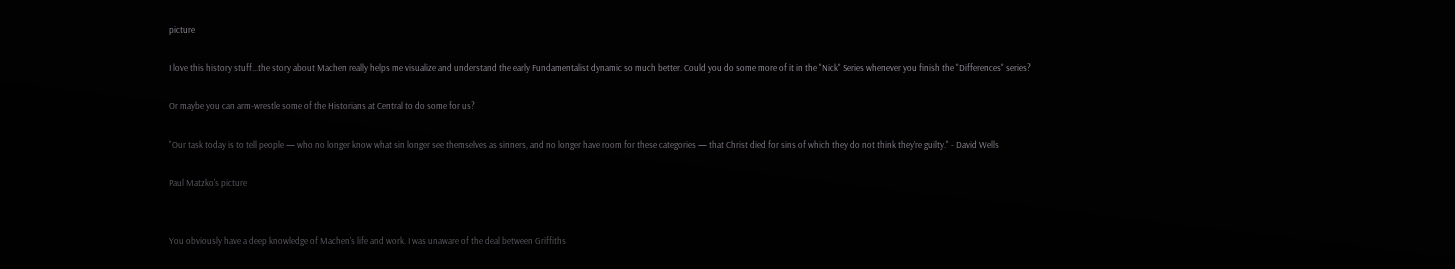picture

I love this history stuff...the story about Machen really helps me visualize and understand the early Fundamentalist dynamic so much better. Could you do some more of it in the "Nick" Series whenever you finish the "Differences" series?

Or maybe you can arm-wrestle some of the Historians at Central to do some for us?

"Our task today is to tell people — who no longer know what sin longer see themselves as sinners, and no longer have room for these categories — that Christ died for sins of which they do not think they’re guilty." - David Wells

Paul Matzko's picture


You obviously have a deep knowledge of Machen's life and work. I was unaware of the deal between Griffiths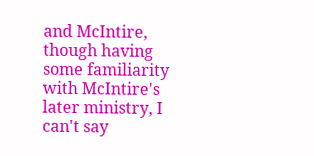and McIntire, though having some familiarity with McIntire's later ministry, I can't say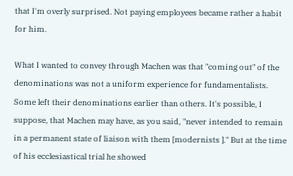that I'm overly surprised. Not paying employees became rather a habit for him.

What I wanted to convey through Machen was that "coming out" of the denominations was not a uniform experience for fundamentalists. Some left their denominations earlier than others. It's possible, I suppose, that Machen may have, as you said, "never intended to remain in a permanent state of liaison with them [modernists ]." But at the time of his ecclesiastical trial he showed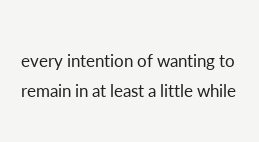every intention of wanting to remain in at least a little while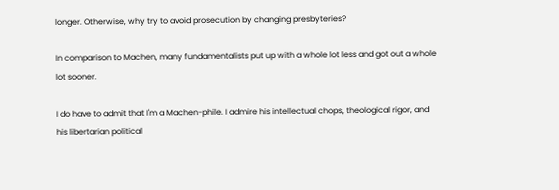longer. Otherwise, why try to avoid prosecution by changing presbyteries?

In comparison to Machen, many fundamentalists put up with a whole lot less and got out a whole lot sooner.

I do have to admit that I'm a Machen-phile. I admire his intellectual chops, theological rigor, and his libertarian political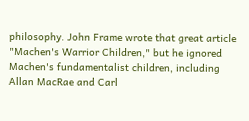philosophy. John Frame wrote that great article "Machen's Warrior Children," but he ignored Machen's fundamentalist children, including Allan MacRae and Carl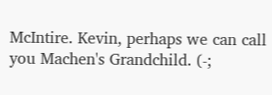McIntire. Kevin, perhaps we can call you Machen's Grandchild. (-;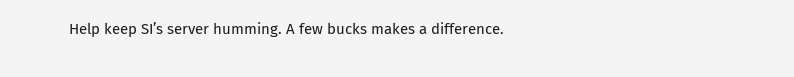Help keep SI’s server humming. A few bucks makes a difference.